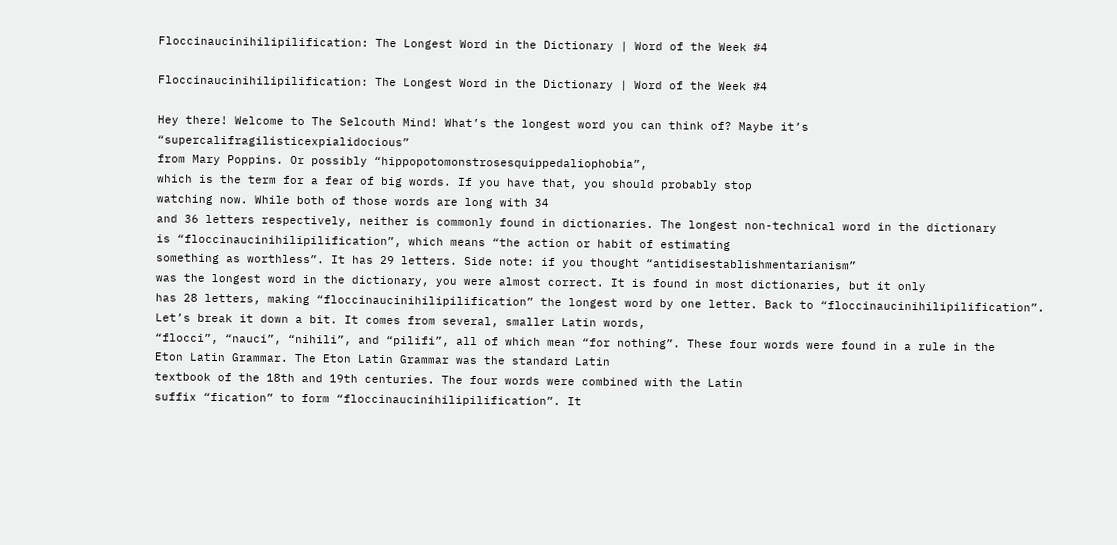Floccinaucinihilipilification: The Longest Word in the Dictionary | Word of the Week #4

Floccinaucinihilipilification: The Longest Word in the Dictionary | Word of the Week #4

Hey there! Welcome to The Selcouth Mind! What’s the longest word you can think of? Maybe it’s “supercalifragilisticexpialidocious”
from Mary Poppins. Or possibly “hippopotomonstrosesquippedaliophobia”,
which is the term for a fear of big words. If you have that, you should probably stop
watching now. While both of those words are long with 34
and 36 letters respectively, neither is commonly found in dictionaries. The longest non-technical word in the dictionary
is “floccinaucinihilipilification”, which means “the action or habit of estimating
something as worthless”. It has 29 letters. Side note: if you thought “antidisestablishmentarianism”
was the longest word in the dictionary, you were almost correct. It is found in most dictionaries, but it only
has 28 letters, making “floccinaucinihilipilification” the longest word by one letter. Back to “floccinaucinihilipilification”. Let’s break it down a bit. It comes from several, smaller Latin words,
“flocci”, “nauci”, “nihili”, and “pilifi”, all of which mean “for nothing”. These four words were found in a rule in the
Eton Latin Grammar. The Eton Latin Grammar was the standard Latin
textbook of the 18th and 19th centuries. The four words were combined with the Latin
suffix “fication” to form “floccinaucinihilipilification”. It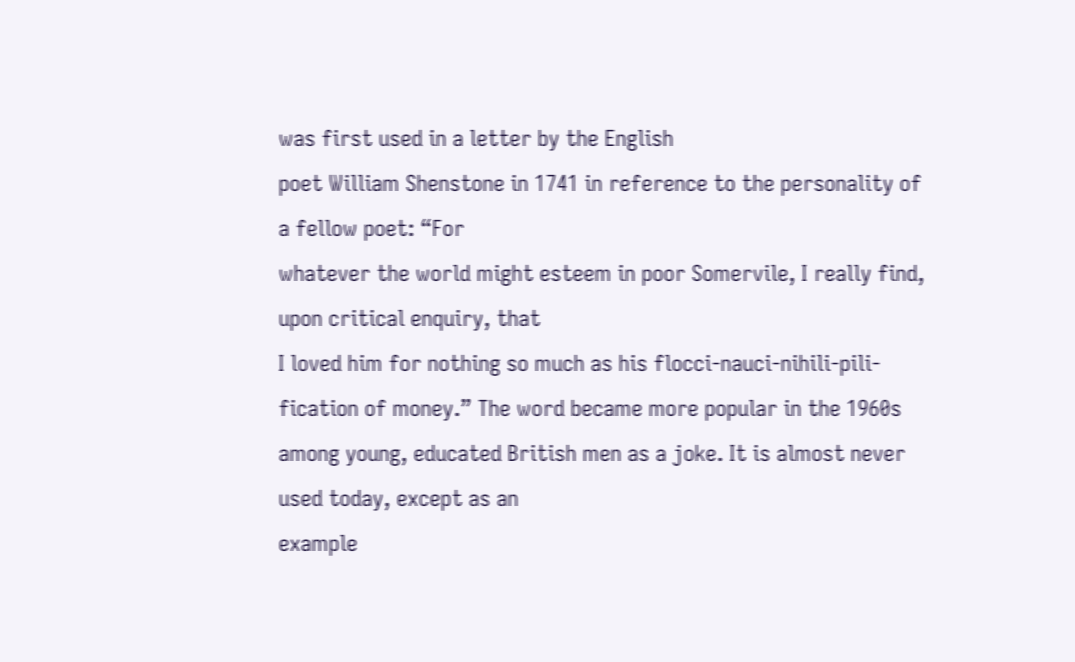was first used in a letter by the English
poet William Shenstone in 1741 in reference to the personality of a fellow poet: “For
whatever the world might esteem in poor Somervile, I really find, upon critical enquiry, that
I loved him for nothing so much as his flocci-nauci-nihili-pili-fication of money.” The word became more popular in the 1960s
among young, educated British men as a joke. It is almost never used today, except as an
example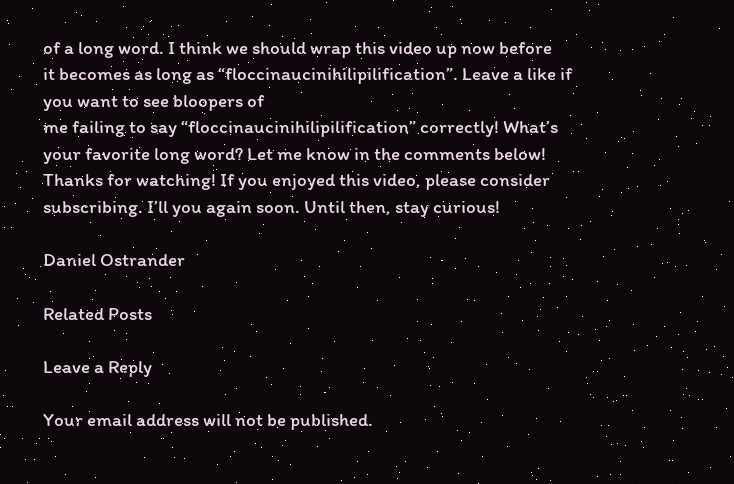of a long word. I think we should wrap this video up now before
it becomes as long as “floccinaucinihilipilification”. Leave a like if you want to see bloopers of
me failing to say “floccinaucinihilipilification” correctly! What’s your favorite long word? Let me know in the comments below! Thanks for watching! If you enjoyed this video, please consider
subscribing. I’ll you again soon. Until then, stay curious!

Daniel Ostrander

Related Posts

Leave a Reply

Your email address will not be published.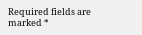Required fields are marked *